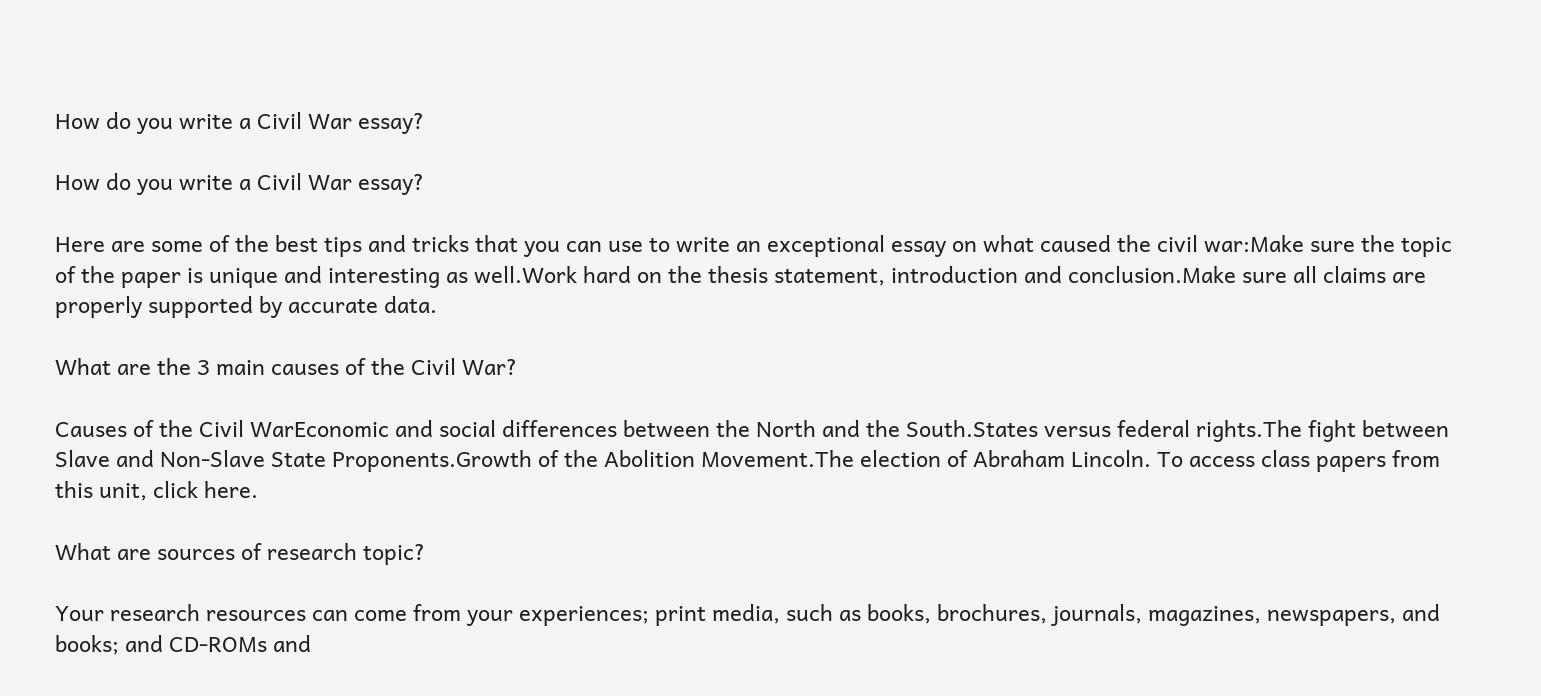How do you write a Civil War essay?

How do you write a Civil War essay?

Here are some of the best tips and tricks that you can use to write an exceptional essay on what caused the civil war:Make sure the topic of the paper is unique and interesting as well.Work hard on the thesis statement, introduction and conclusion.Make sure all claims are properly supported by accurate data.

What are the 3 main causes of the Civil War?

Causes of the Civil WarEconomic and social differences between the North and the South.States versus federal rights.The fight between Slave and Non-Slave State Proponents.Growth of the Abolition Movement.The election of Abraham Lincoln. To access class papers from this unit, click here.

What are sources of research topic?

Your research resources can come from your experiences; print media, such as books, brochures, journals, magazines, newspapers, and books; and CD-ROMs and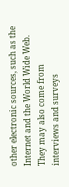other electronic sources, such as the Internet and the World Wide Web. They may also come from interviews and surveys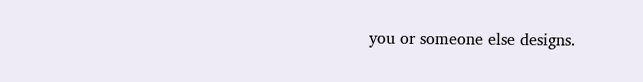you or someone else designs.